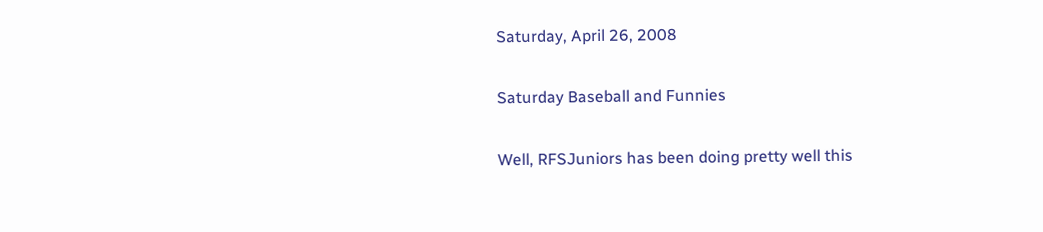Saturday, April 26, 2008

Saturday Baseball and Funnies

Well, RFSJuniors has been doing pretty well this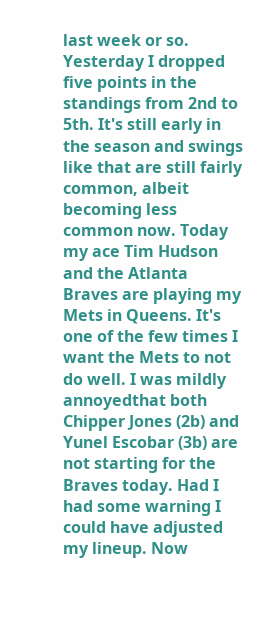last week or so. Yesterday I dropped five points in the standings from 2nd to 5th. It's still early in the season and swings like that are still fairly common, albeit becoming less common now. Today my ace Tim Hudson and the Atlanta Braves are playing my Mets in Queens. It's one of the few times I want the Mets to not do well. I was mildly annoyedthat both Chipper Jones (2b) and Yunel Escobar (3b) are not starting for the Braves today. Had I had some warning I could have adjusted my lineup. Now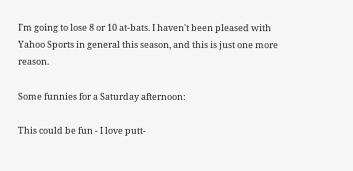I'm going to lose 8 or 10 at-bats. I haven't been pleased with Yahoo Sports in general this season, and this is just one more reason.

Some funnies for a Saturday afternoon:

This could be fun - I love putt-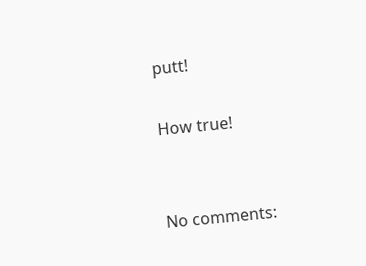putt!

How true!


No comments: